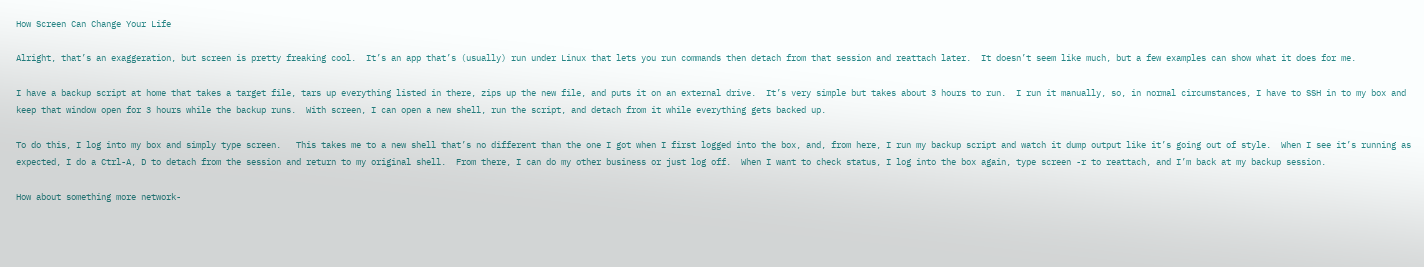How Screen Can Change Your Life

Alright, that’s an exaggeration, but screen is pretty freaking cool.  It’s an app that’s (usually) run under Linux that lets you run commands then detach from that session and reattach later.  It doesn’t seem like much, but a few examples can show what it does for me.

I have a backup script at home that takes a target file, tars up everything listed in there, zips up the new file, and puts it on an external drive.  It’s very simple but takes about 3 hours to run.  I run it manually, so, in normal circumstances, I have to SSH in to my box and keep that window open for 3 hours while the backup runs.  With screen, I can open a new shell, run the script, and detach from it while everything gets backed up.

To do this, I log into my box and simply type screen.   This takes me to a new shell that’s no different than the one I got when I first logged into the box, and, from here, I run my backup script and watch it dump output like it’s going out of style.  When I see it’s running as expected, I do a Ctrl-A, D to detach from the session and return to my original shell.  From there, I can do my other business or just log off.  When I want to check status, I log into the box again, type screen -r to reattach, and I’m back at my backup session.

How about something more network-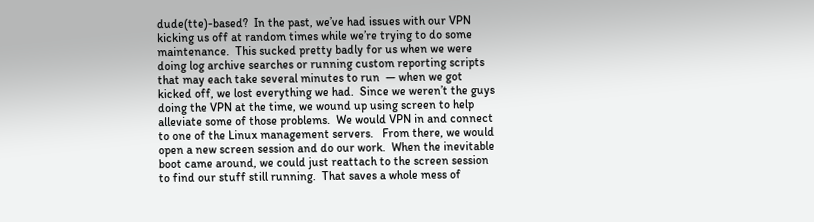dude(tte)-based?  In the past, we’ve had issues with our VPN kicking us off at random times while we’re trying to do some maintenance.  This sucked pretty badly for us when we were doing log archive searches or running custom reporting scripts that may each take several minutes to run  — when we got kicked off, we lost everything we had.  Since we weren’t the guys doing the VPN at the time, we wound up using screen to help alleviate some of those problems.  We would VPN in and connect to one of the Linux management servers.   From there, we would open a new screen session and do our work.  When the inevitable boot came around, we could just reattach to the screen session to find our stuff still running.  That saves a whole mess of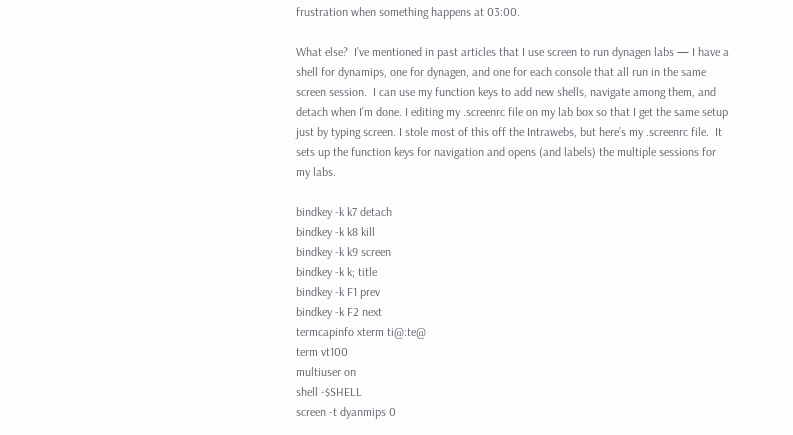frustration when something happens at 03:00.

What else?  I’ve mentioned in past articles that I use screen to run dynagen labs — I have a shell for dynamips, one for dynagen, and one for each console that all run in the same screen session.  I can use my function keys to add new shells, navigate among them, and detach when I’m done. I editing my .screenrc file on my lab box so that I get the same setup just by typing screen. I stole most of this off the Intrawebs, but here’s my .screenrc file.  It sets up the function keys for navigation and opens (and labels) the multiple sessions for my labs.

bindkey -k k7 detach
bindkey -k k8 kill
bindkey -k k9 screen
bindkey -k k; title
bindkey -k F1 prev
bindkey -k F2 next
termcapinfo xterm ti@:te@
term vt100
multiuser on
shell -$SHELL
screen -t dyanmips 0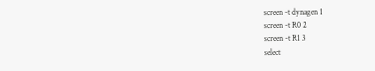screen -t dynagen 1
screen -t R0 2
screen -t R1 3
select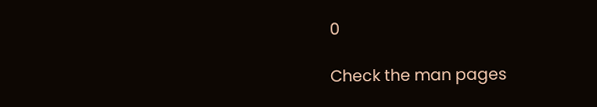0

Check the man pages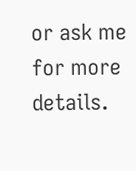or ask me for more details.